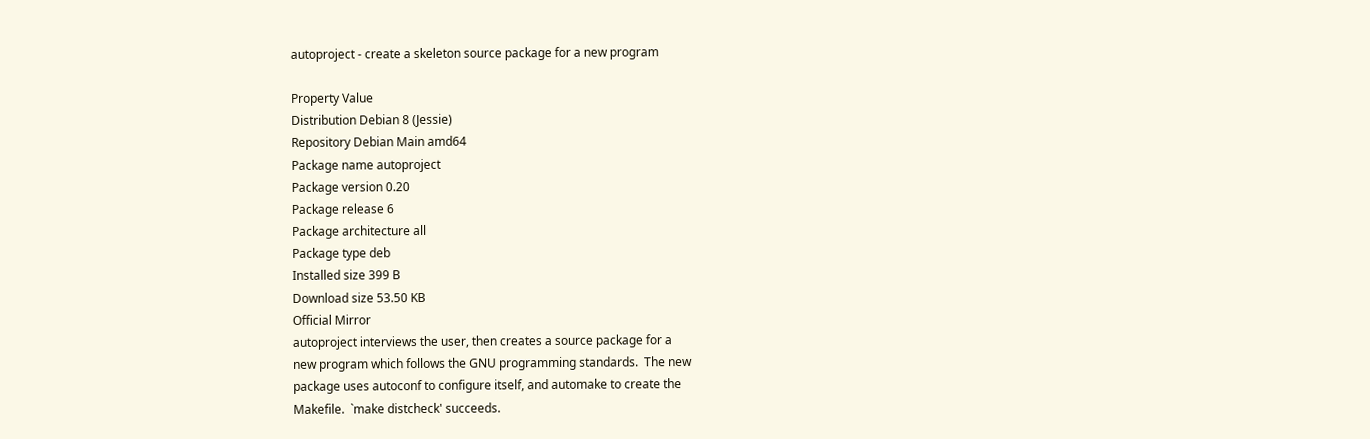autoproject - create a skeleton source package for a new program

Property Value
Distribution Debian 8 (Jessie)
Repository Debian Main amd64
Package name autoproject
Package version 0.20
Package release 6
Package architecture all
Package type deb
Installed size 399 B
Download size 53.50 KB
Official Mirror
autoproject interviews the user, then creates a source package for a
new program which follows the GNU programming standards.  The new
package uses autoconf to configure itself, and automake to create the
Makefile.  `make distcheck' succeeds.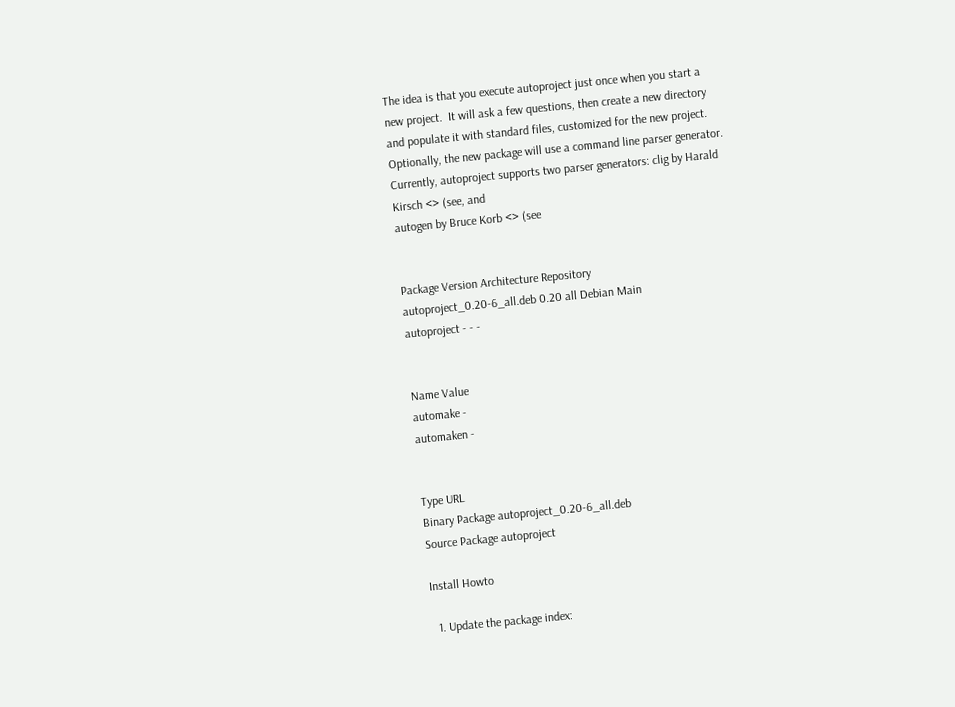The idea is that you execute autoproject just once when you start a
new project.  It will ask a few questions, then create a new directory
and populate it with standard files, customized for the new project.
Optionally, the new package will use a command line parser generator.
Currently, autoproject supports two parser generators: clig by Harald
Kirsch <> (see, and
autogen by Bruce Korb <> (see


Package Version Architecture Repository
autoproject_0.20-6_all.deb 0.20 all Debian Main
autoproject - - -


Name Value
automake -
automaken -


Type URL
Binary Package autoproject_0.20-6_all.deb
Source Package autoproject

Install Howto

  1. Update the package index: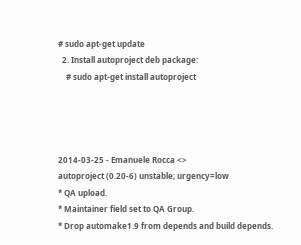# sudo apt-get update
  2. Install autoproject deb package:
    # sudo apt-get install autoproject




2014-03-25 - Emanuele Rocca <>
autoproject (0.20-6) unstable; urgency=low
* QA upload.
* Maintainer field set to QA Group.
* Drop automake1.9 from depends and build depends.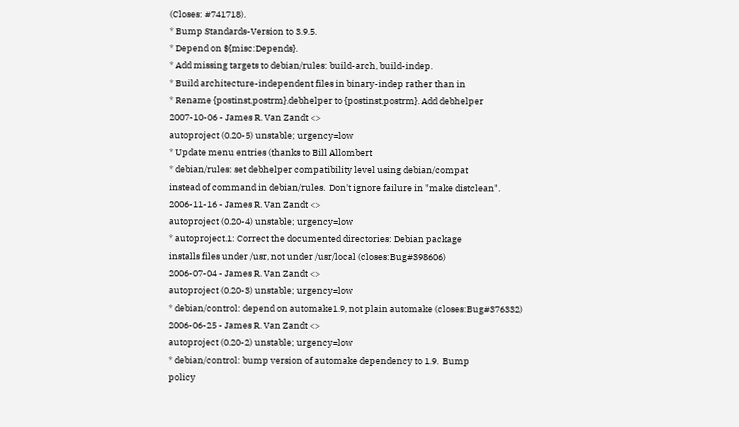(Closes: #741718).
* Bump Standards-Version to 3.9.5.
* Depend on ${misc:Depends}.
* Add missing targets to debian/rules: build-arch, build-indep.
* Build architecture-independent files in binary-indep rather than in
* Rename {postinst,postrm}.debhelper to {postinst,postrm}. Add debhelper
2007-10-06 - James R. Van Zandt <>
autoproject (0.20-5) unstable; urgency=low
* Update menu entries (thanks to Bill Allombert
* debian/rules: set debhelper compatibility level using debian/compat
instead of command in debian/rules.  Don't ignore failure in "make distclean".
2006-11-16 - James R. Van Zandt <>
autoproject (0.20-4) unstable; urgency=low
* autoproject.1: Correct the documented directories: Debian package
installs files under /usr, not under /usr/local (closes:Bug#398606)
2006-07-04 - James R. Van Zandt <>
autoproject (0.20-3) unstable; urgency=low
* debian/control: depend on automake1.9, not plain automake (closes:Bug#376332)
2006-06-25 - James R. Van Zandt <>
autoproject (0.20-2) unstable; urgency=low
* debian/control: bump version of automake dependency to 1.9.  Bump
policy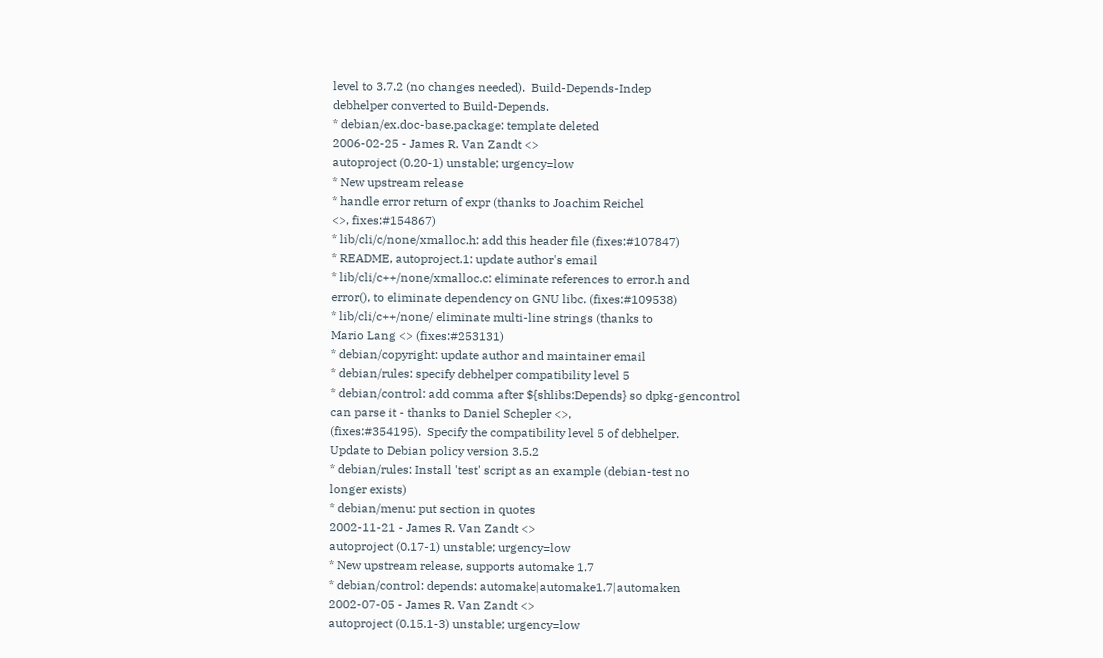level to 3.7.2 (no changes needed).  Build-Depends-Indep
debhelper converted to Build-Depends.
* debian/ex.doc-base.package: template deleted
2006-02-25 - James R. Van Zandt <>
autoproject (0.20-1) unstable; urgency=low
* New upstream release
* handle error return of expr (thanks to Joachim Reichel
<>, fixes:#154867)
* lib/cli/c/none/xmalloc.h: add this header file (fixes:#107847)
* README, autoproject.1: update author's email
* lib/cli/c++/none/xmalloc.c: eliminate references to error.h and
error(), to eliminate dependency on GNU libc. (fixes:#109538)
* lib/cli/c++/none/ eliminate multi-line strings (thanks to
Mario Lang <> (fixes:#253131)
* debian/copyright: update author and maintainer email
* debian/rules: specify debhelper compatibility level 5
* debian/control: add comma after ${shlibs:Depends} so dpkg-gencontrol
can parse it - thanks to Daniel Schepler <>,
(fixes:#354195).  Specify the compatibility level 5 of debhelper.
Update to Debian policy version 3.5.2
* debian/rules: Install 'test' script as an example (debian-test no
longer exists)
* debian/menu: put section in quotes
2002-11-21 - James R. Van Zandt <>
autoproject (0.17-1) unstable; urgency=low
* New upstream release, supports automake 1.7
* debian/control: depends: automake|automake1.7|automaken
2002-07-05 - James R. Van Zandt <>
autoproject (0.15.1-3) unstable; urgency=low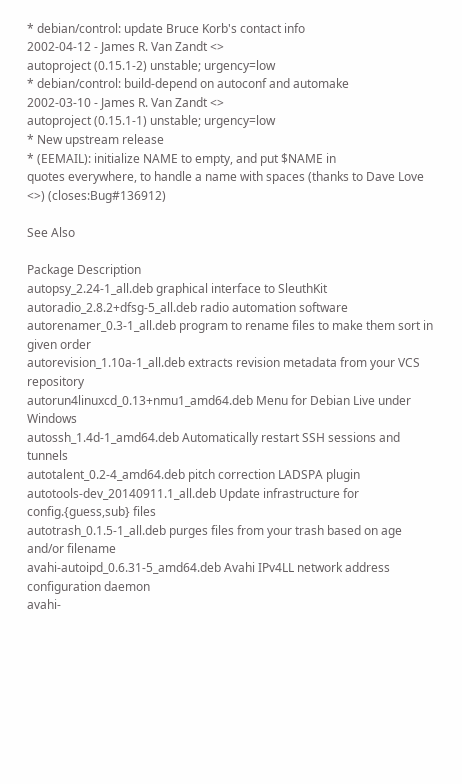* debian/control: update Bruce Korb's contact info
2002-04-12 - James R. Van Zandt <>
autoproject (0.15.1-2) unstable; urgency=low
* debian/control: build-depend on autoconf and automake
2002-03-10 - James R. Van Zandt <>
autoproject (0.15.1-1) unstable; urgency=low
* New upstream release
* (EEMAIL): initialize NAME to empty, and put $NAME in
quotes everywhere, to handle a name with spaces (thanks to Dave Love
<>) (closes:Bug#136912)

See Also

Package Description
autopsy_2.24-1_all.deb graphical interface to SleuthKit
autoradio_2.8.2+dfsg-5_all.deb radio automation software
autorenamer_0.3-1_all.deb program to rename files to make them sort in given order
autorevision_1.10a-1_all.deb extracts revision metadata from your VCS repository
autorun4linuxcd_0.13+nmu1_amd64.deb Menu for Debian Live under Windows
autossh_1.4d-1_amd64.deb Automatically restart SSH sessions and tunnels
autotalent_0.2-4_amd64.deb pitch correction LADSPA plugin
autotools-dev_20140911.1_all.deb Update infrastructure for config.{guess,sub} files
autotrash_0.1.5-1_all.deb purges files from your trash based on age and/or filename
avahi-autoipd_0.6.31-5_amd64.deb Avahi IPv4LL network address configuration daemon
avahi-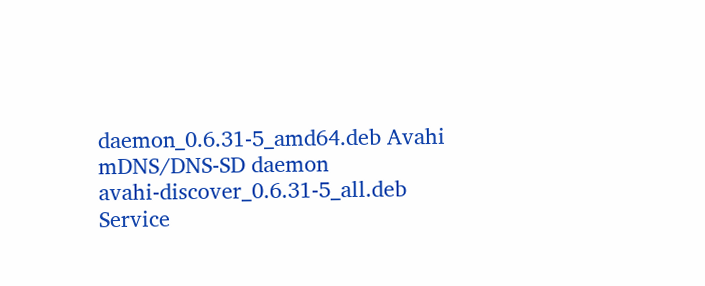daemon_0.6.31-5_amd64.deb Avahi mDNS/DNS-SD daemon
avahi-discover_0.6.31-5_all.deb Service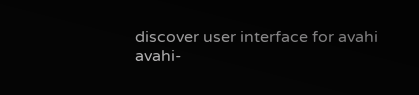discover user interface for avahi
avahi-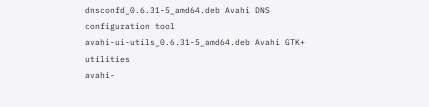dnsconfd_0.6.31-5_amd64.deb Avahi DNS configuration tool
avahi-ui-utils_0.6.31-5_amd64.deb Avahi GTK+ utilities
avahi-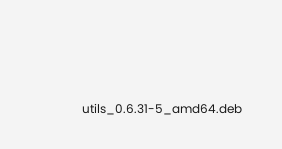utils_0.6.31-5_amd64.deb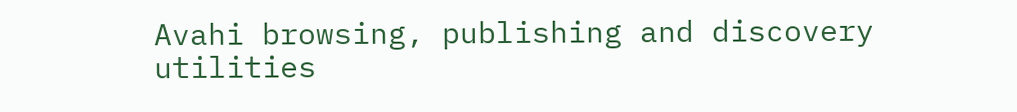Avahi browsing, publishing and discovery utilities